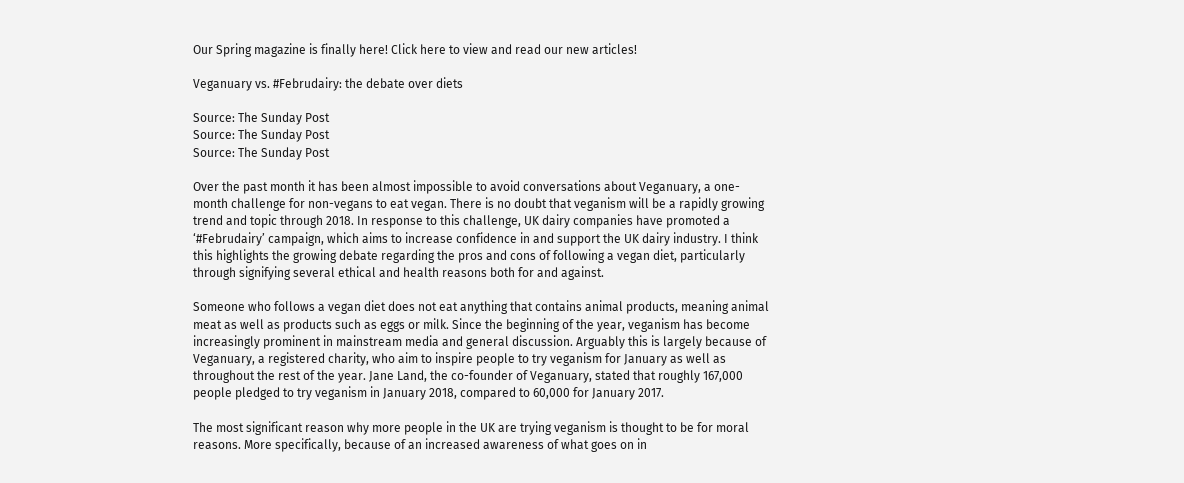Our Spring magazine is finally here! Click here to view and read our new articles!

Veganuary vs. #Februdairy: the debate over diets

Source: The Sunday Post
Source: The Sunday Post
Source: The Sunday Post

Over the past month it has been almost impossible to avoid conversations about Veganuary, a one-month challenge for non-vegans to eat vegan. There is no doubt that veganism will be a rapidly growing trend and topic through 2018. In response to this challenge, UK dairy companies have promoted a ‘#Februdairy’ campaign, which aims to increase confidence in and support the UK dairy industry. I think this highlights the growing debate regarding the pros and cons of following a vegan diet, particularly through signifying several ethical and health reasons both for and against.

Someone who follows a vegan diet does not eat anything that contains animal products, meaning animal meat as well as products such as eggs or milk. Since the beginning of the year, veganism has become increasingly prominent in mainstream media and general discussion. Arguably this is largely because of Veganuary, a registered charity, who aim to inspire people to try veganism for January as well as throughout the rest of the year. Jane Land, the co-founder of Veganuary, stated that roughly 167,000 people pledged to try veganism in January 2018, compared to 60,000 for January 2017.

The most significant reason why more people in the UK are trying veganism is thought to be for moral reasons. More specifically, because of an increased awareness of what goes on in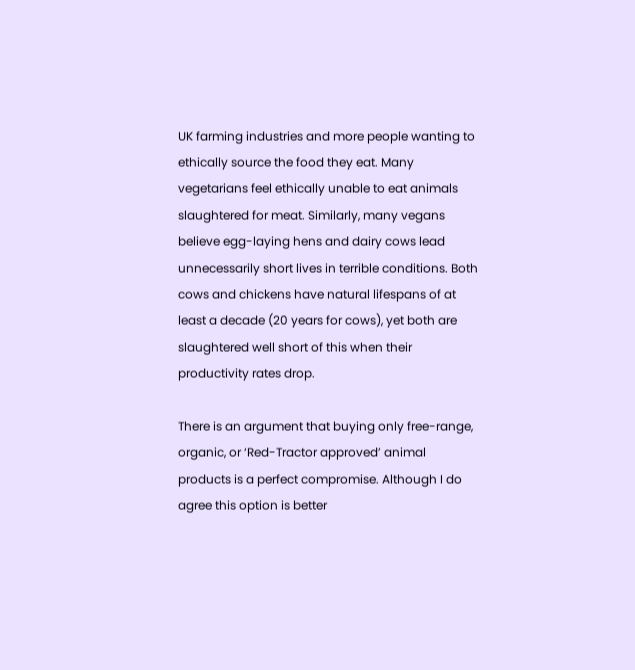UK farming industries and more people wanting to ethically source the food they eat. Many vegetarians feel ethically unable to eat animals slaughtered for meat. Similarly, many vegans believe egg-laying hens and dairy cows lead unnecessarily short lives in terrible conditions. Both cows and chickens have natural lifespans of at least a decade (20 years for cows), yet both are slaughtered well short of this when their productivity rates drop.

There is an argument that buying only free-range, organic, or ‘Red-Tractor approved’ animal products is a perfect compromise. Although I do agree this option is better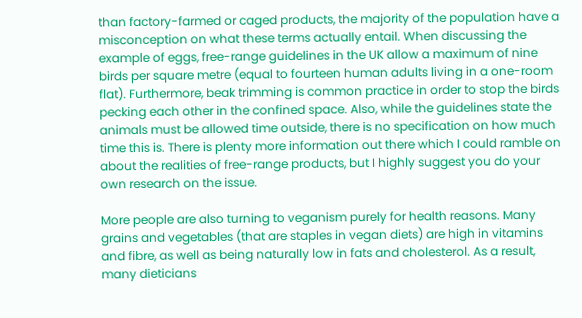than factory-farmed or caged products, the majority of the population have a misconception on what these terms actually entail. When discussing the example of eggs, free-range guidelines in the UK allow a maximum of nine birds per square metre (equal to fourteen human adults living in a one-room flat). Furthermore, beak trimming is common practice in order to stop the birds pecking each other in the confined space. Also, while the guidelines state the animals must be allowed time outside, there is no specification on how much time this is. There is plenty more information out there which I could ramble on about the realities of free-range products, but I highly suggest you do your own research on the issue.

More people are also turning to veganism purely for health reasons. Many grains and vegetables (that are staples in vegan diets) are high in vitamins and fibre, as well as being naturally low in fats and cholesterol. As a result, many dieticians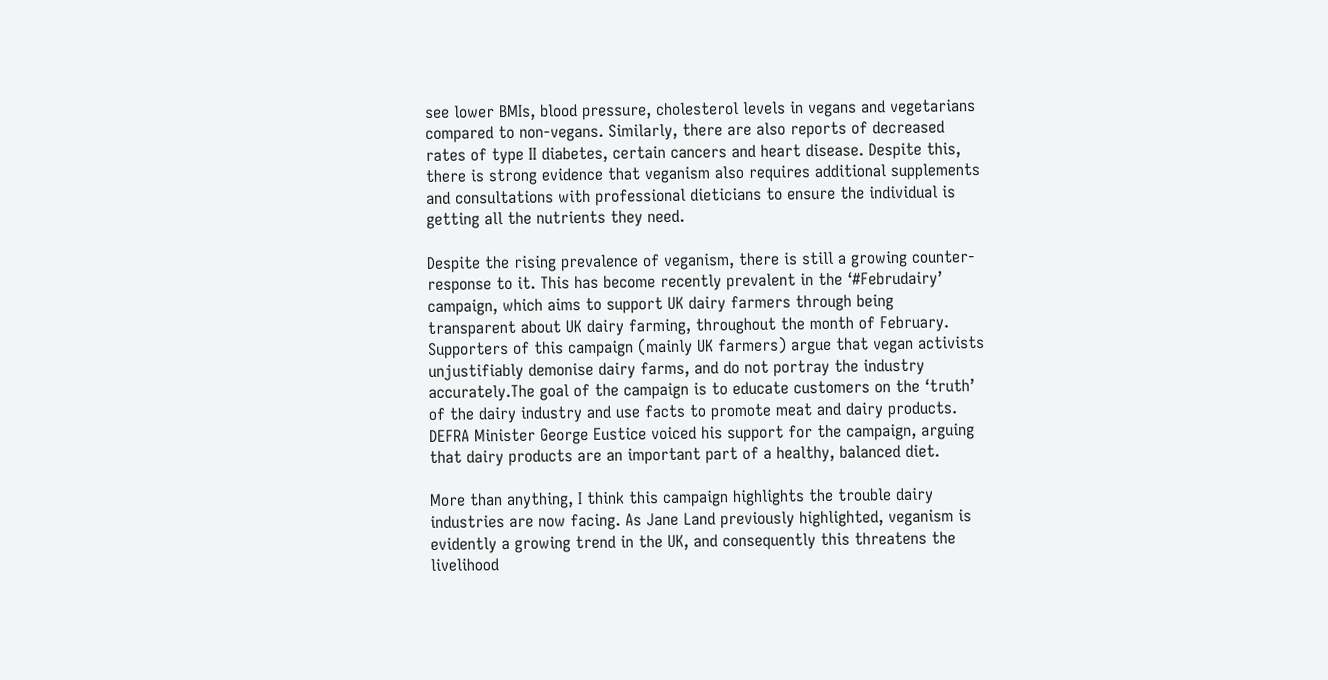see lower BMIs, blood pressure, cholesterol levels in vegans and vegetarians compared to non-vegans. Similarly, there are also reports of decreased rates of type II diabetes, certain cancers and heart disease. Despite this, there is strong evidence that veganism also requires additional supplements and consultations with professional dieticians to ensure the individual is getting all the nutrients they need.

Despite the rising prevalence of veganism, there is still a growing counter-response to it. This has become recently prevalent in the ‘#Februdairy’ campaign, which aims to support UK dairy farmers through being transparent about UK dairy farming, throughout the month of February. Supporters of this campaign (mainly UK farmers) argue that vegan activists unjustifiably demonise dairy farms, and do not portray the industry accurately.The goal of the campaign is to educate customers on the ‘truth’ of the dairy industry and use facts to promote meat and dairy products. DEFRA Minister George Eustice voiced his support for the campaign, arguing that dairy products are an important part of a healthy, balanced diet.

More than anything, I think this campaign highlights the trouble dairy industries are now facing. As Jane Land previously highlighted, veganism is evidently a growing trend in the UK, and consequently this threatens the livelihood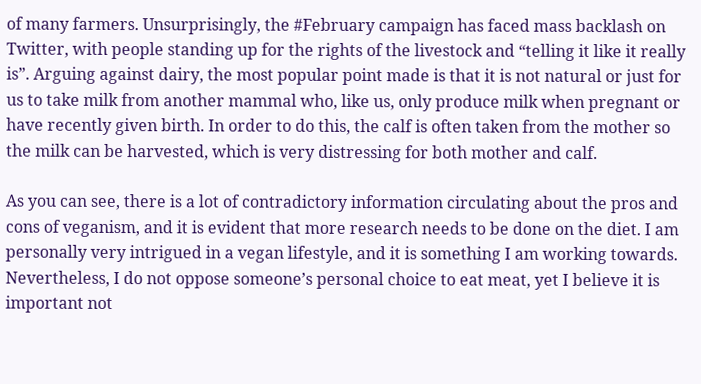of many farmers. Unsurprisingly, the #February campaign has faced mass backlash on Twitter, with people standing up for the rights of the livestock and “telling it like it really is”. Arguing against dairy, the most popular point made is that it is not natural or just for us to take milk from another mammal who, like us, only produce milk when pregnant or have recently given birth. In order to do this, the calf is often taken from the mother so the milk can be harvested, which is very distressing for both mother and calf.

As you can see, there is a lot of contradictory information circulating about the pros and cons of veganism, and it is evident that more research needs to be done on the diet. I am personally very intrigued in a vegan lifestyle, and it is something I am working towards. Nevertheless, I do not oppose someone’s personal choice to eat meat, yet I believe it is important not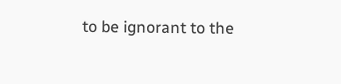to be ignorant to the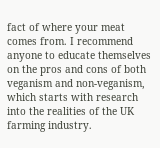fact of where your meat comes from. I recommend anyone to educate themselves on the pros and cons of both veganism and non-veganism, which starts with research into the realities of the UK farming industry.